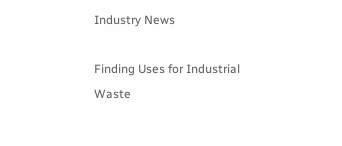Industry News

Finding Uses for Industrial Waste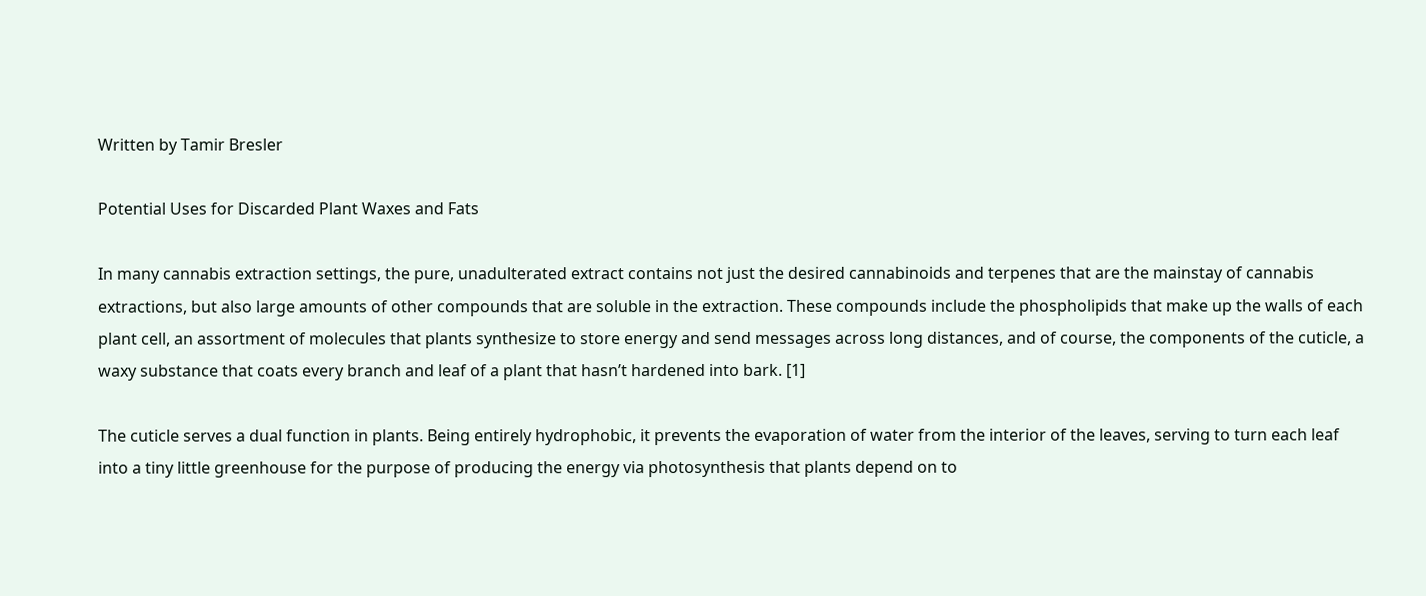Written by Tamir Bresler

Potential Uses for Discarded Plant Waxes and Fats

In many cannabis extraction settings, the pure, unadulterated extract contains not just the desired cannabinoids and terpenes that are the mainstay of cannabis extractions, but also large amounts of other compounds that are soluble in the extraction. These compounds include the phospholipids that make up the walls of each plant cell, an assortment of molecules that plants synthesize to store energy and send messages across long distances, and of course, the components of the cuticle, a waxy substance that coats every branch and leaf of a plant that hasn’t hardened into bark. [1]

The cuticle serves a dual function in plants. Being entirely hydrophobic, it prevents the evaporation of water from the interior of the leaves, serving to turn each leaf into a tiny little greenhouse for the purpose of producing the energy via photosynthesis that plants depend on to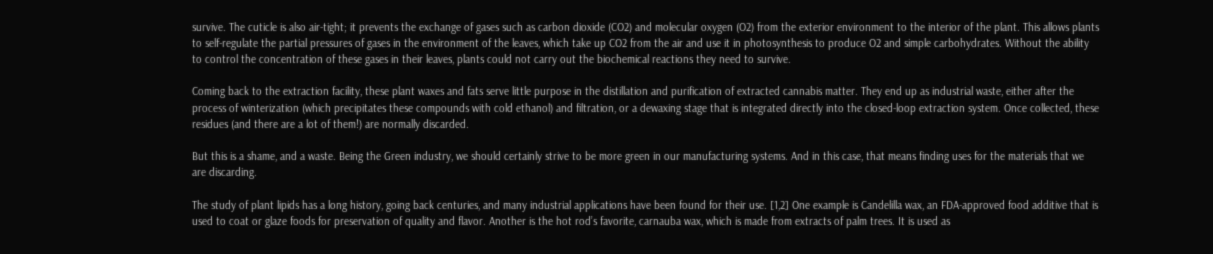survive. The cuticle is also air-tight; it prevents the exchange of gases such as carbon dioxide (CO2) and molecular oxygen (O2) from the exterior environment to the interior of the plant. This allows plants to self-regulate the partial pressures of gases in the environment of the leaves, which take up CO2 from the air and use it in photosynthesis to produce O2 and simple carbohydrates. Without the ability to control the concentration of these gases in their leaves, plants could not carry out the biochemical reactions they need to survive.

Coming back to the extraction facility, these plant waxes and fats serve little purpose in the distillation and purification of extracted cannabis matter. They end up as industrial waste, either after the process of winterization (which precipitates these compounds with cold ethanol) and filtration, or a dewaxing stage that is integrated directly into the closed-loop extraction system. Once collected, these residues (and there are a lot of them!) are normally discarded.

But this is a shame, and a waste. Being the Green industry, we should certainly strive to be more green in our manufacturing systems. And in this case, that means finding uses for the materials that we are discarding.

The study of plant lipids has a long history, going back centuries, and many industrial applications have been found for their use. [1,2] One example is Candelilla wax, an FDA-approved food additive that is used to coat or glaze foods for preservation of quality and flavor. Another is the hot rod’s favorite, carnauba wax, which is made from extracts of palm trees. It is used as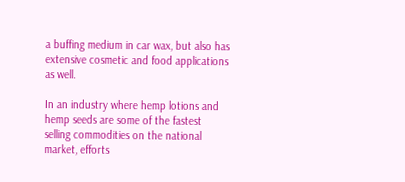a buffing medium in car wax, but also has extensive cosmetic and food applications as well.

In an industry where hemp lotions and hemp seeds are some of the fastest selling commodities on the national market, efforts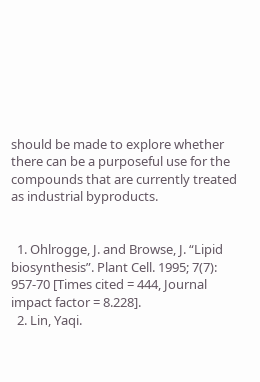should be made to explore whether there can be a purposeful use for the compounds that are currently treated as industrial byproducts.


  1. Ohlrogge, J. and Browse, J. “Lipid biosynthesis”. Plant Cell. 1995; 7(7): 957-70 [Times cited = 444, Journal impact factor = 8.228].
  2. Lin, Yaqi.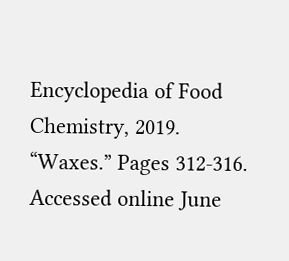Encyclopedia of Food Chemistry, 2019. “Waxes.” Pages 312-316. Accessed online June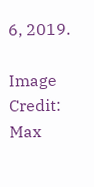6, 2019.

Image Credit: Max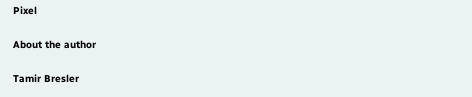Pixel

About the author

Tamir Bresler